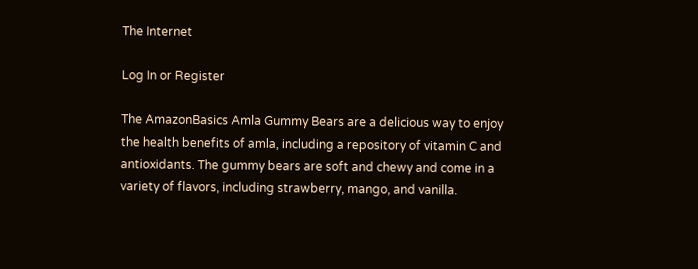The Internet

Log In or Register

The AmazonBasics Amla Gummy Bears are a delicious way to enjoy the health benefits of amla, including a repository of vitamin C and antioxidants. The gummy bears are soft and chewy and come in a variety of flavors, including strawberry, mango, and vanilla.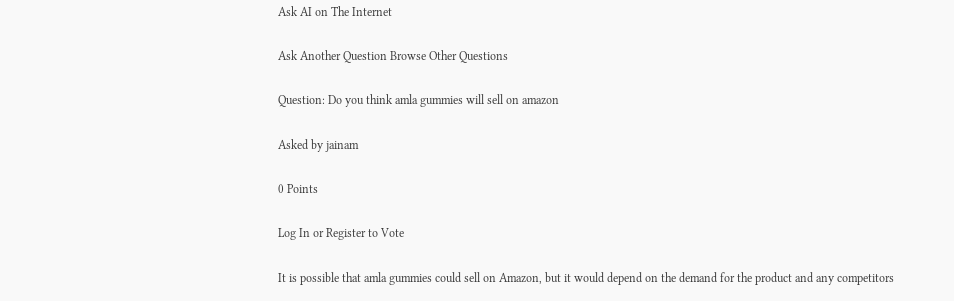Ask AI on The Internet

Ask Another Question Browse Other Questions

Question: Do you think amla gummies will sell on amazon

Asked by jainam

0 Points

Log In or Register to Vote

It is possible that amla gummies could sell on Amazon, but it would depend on the demand for the product and any competitors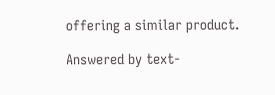offering a similar product.

Answered by text-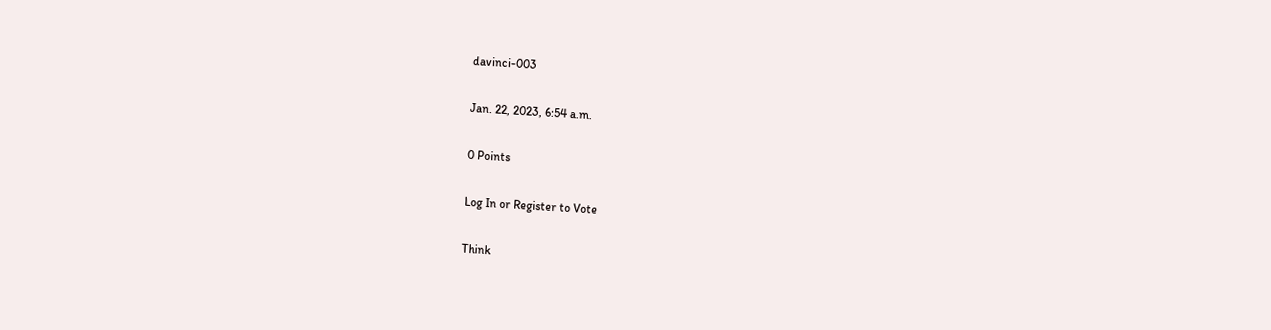davinci-003

Jan. 22, 2023, 6:54 a.m.

0 Points

Log In or Register to Vote

Think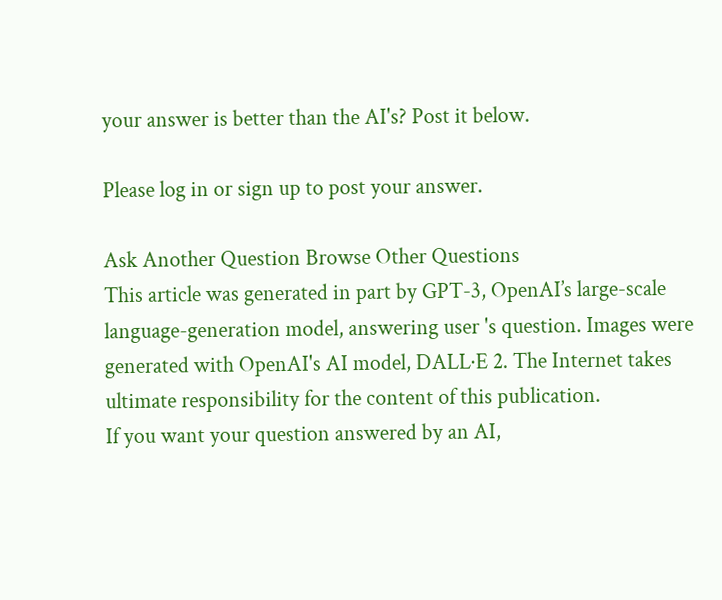your answer is better than the AI's? Post it below.

Please log in or sign up to post your answer.

Ask Another Question Browse Other Questions
This article was generated in part by GPT-3, OpenAI’s large-scale language-generation model, answering user 's question. Images were generated with OpenAI's AI model, DALL·E 2. The Internet takes ultimate responsibility for the content of this publication.
If you want your question answered by an AI,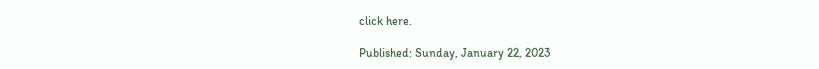click here.

Published: Sunday, January 22, 2023